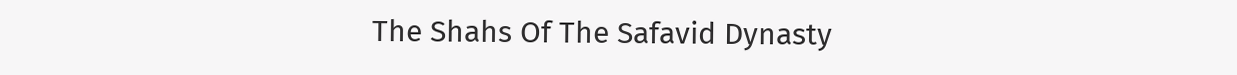The Shahs Of The Safavid Dynasty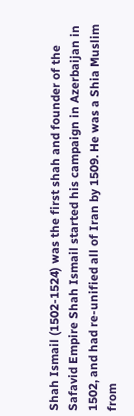Shah Ismail (1502-1524) was the first shah and founder of the Safavid Empire Shah Ismail started his campaign in Azerbaijan in 1502, and had re-unified all of Iran by 1509. He was a Shia Muslim from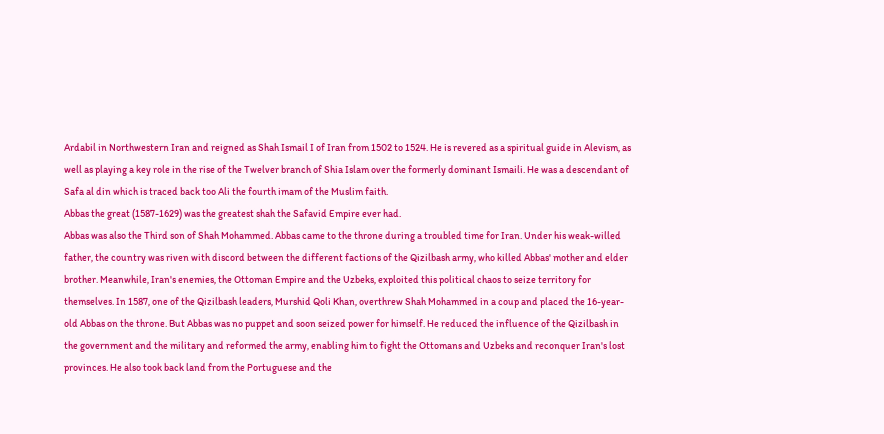Ardabil in Northwestern Iran and reigned as Shah Ismail I of Iran from 1502 to 1524. He is revered as a spiritual guide in Alevism, as well as playing a key role in the rise of the Twelver branch of Shia Islam over the formerly dominant Ismaili. He was a descendant of Safa al din which is traced back too Ali the fourth imam of the Muslim faith.
Abbas the great (1587-1629) was the greatest shah the Safavid Empire ever had.
Abbas was also the Third son of Shah Mohammed. Abbas came to the throne during a troubled time for Iran. Under his weak-willed father, the country was riven with discord between the different factions of the Qizilbash army, who killed Abbas' mother and elder brother. Meanwhile, Iran's enemies, the Ottoman Empire and the Uzbeks, exploited this political chaos to seize territory for themselves. In 1587, one of the Qizilbash leaders, Murshid Qoli Khan, overthrew Shah Mohammed in a coup and placed the 16-year-old Abbas on the throne. But Abbas was no puppet and soon seized power for himself. He reduced the influence of the Qizilbash in the government and the military and reformed the army, enabling him to fight the Ottomans and Uzbeks and reconquer Iran's lost provinces. He also took back land from the Portuguese and the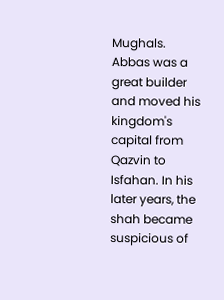Mughals. Abbas was a great builder and moved his kingdom's capital from Qazvin to Isfahan. In his later years, the shah became suspicious of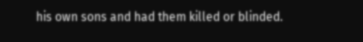his own sons and had them killed or blinded.